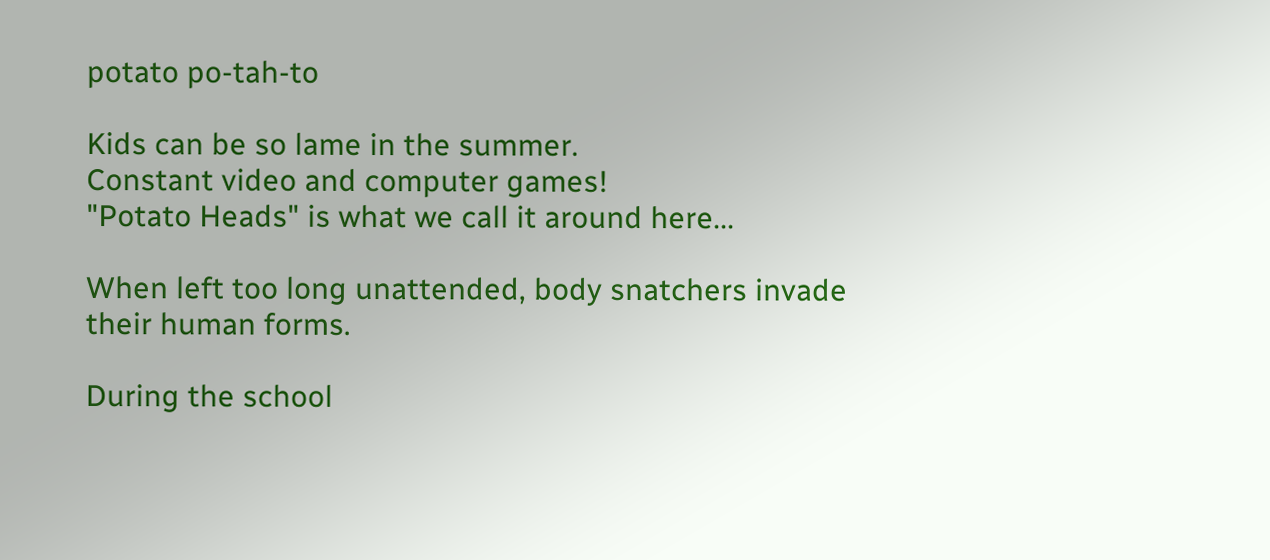potato po-tah-to

Kids can be so lame in the summer.
Constant video and computer games!
"Potato Heads" is what we call it around here...

When left too long unattended, body snatchers invade their human forms.

During the school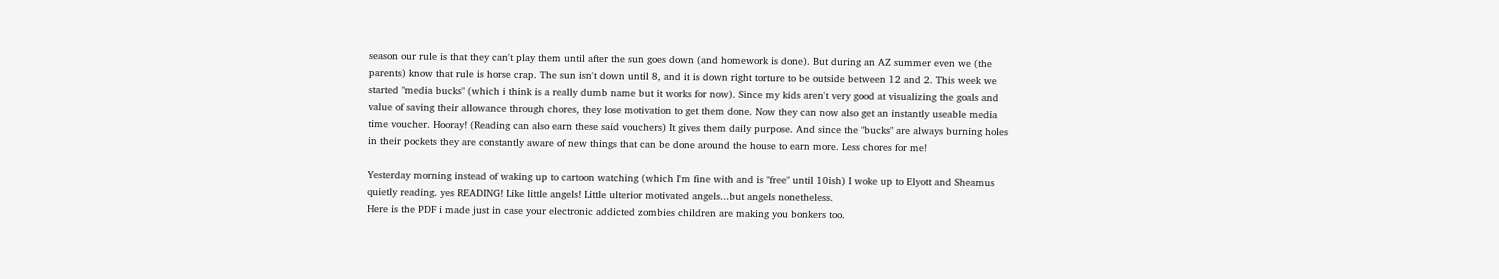season our rule is that they can't play them until after the sun goes down (and homework is done). But during an AZ summer even we (the parents) know that rule is horse crap. The sun isn't down until 8, and it is down right torture to be outside between 12 and 2. This week we started "media bucks" (which i think is a really dumb name but it works for now). Since my kids aren't very good at visualizing the goals and value of saving their allowance through chores, they lose motivation to get them done. Now they can now also get an instantly useable media time voucher. Hooray! (Reading can also earn these said vouchers) It gives them daily purpose. And since the "bucks" are always burning holes in their pockets they are constantly aware of new things that can be done around the house to earn more. Less chores for me!

Yesterday morning instead of waking up to cartoon watching (which I'm fine with and is "free" until 10ish) I woke up to Elyott and Sheamus quietly reading. yes READING! Like little angels! Little ulterior motivated angels...but angels nonetheless.
Here is the PDF i made just in case your electronic addicted zombies children are making you bonkers too.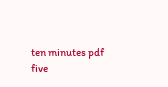ten minutes pdf
five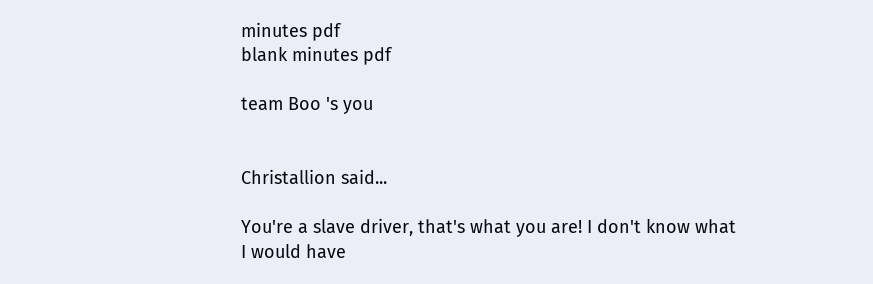minutes pdf
blank minutes pdf

team Boo 's you


Christallion said...

You're a slave driver, that's what you are! I don't know what I would have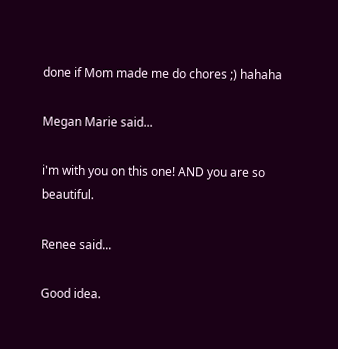done if Mom made me do chores ;) hahaha

Megan Marie said...

i'm with you on this one! AND you are so beautiful.

Renee said...

Good idea.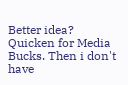Better idea? Quicken for Media Bucks. Then i don't have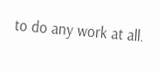to do any work at all.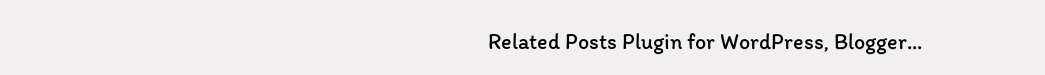Related Posts Plugin for WordPress, Blogger...